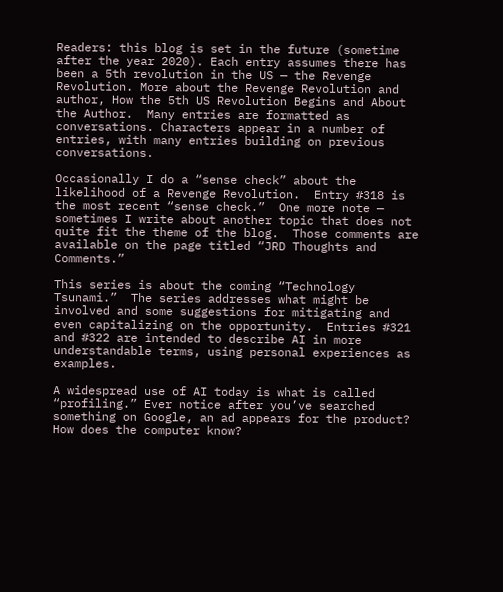Readers: this blog is set in the future (sometime after the year 2020). Each entry assumes there has been a 5th revolution in the US — the Revenge Revolution. More about the Revenge Revolution and author, How the 5th US Revolution Begins and About the Author.  Many entries are formatted as conversations. Characters appear in a number of entries, with many entries building on previous conversations.

Occasionally I do a “sense check” about the likelihood of a Revenge Revolution.  Entry #318 is the most recent “sense check.”  One more note — sometimes I write about another topic that does not quite fit the theme of the blog.  Those comments are available on the page titled “JRD Thoughts and Comments.”

This series is about the coming “Technology Tsunami.”  The series addresses what might be involved and some suggestions for mitigating and even capitalizing on the opportunity.  Entries #321 and #322 are intended to describe AI in more understandable terms, using personal experiences as examples.

A widespread use of AI today is what is called “profiling.” Ever notice after you’ve searched something on Google, an ad appears for the product? How does the computer know?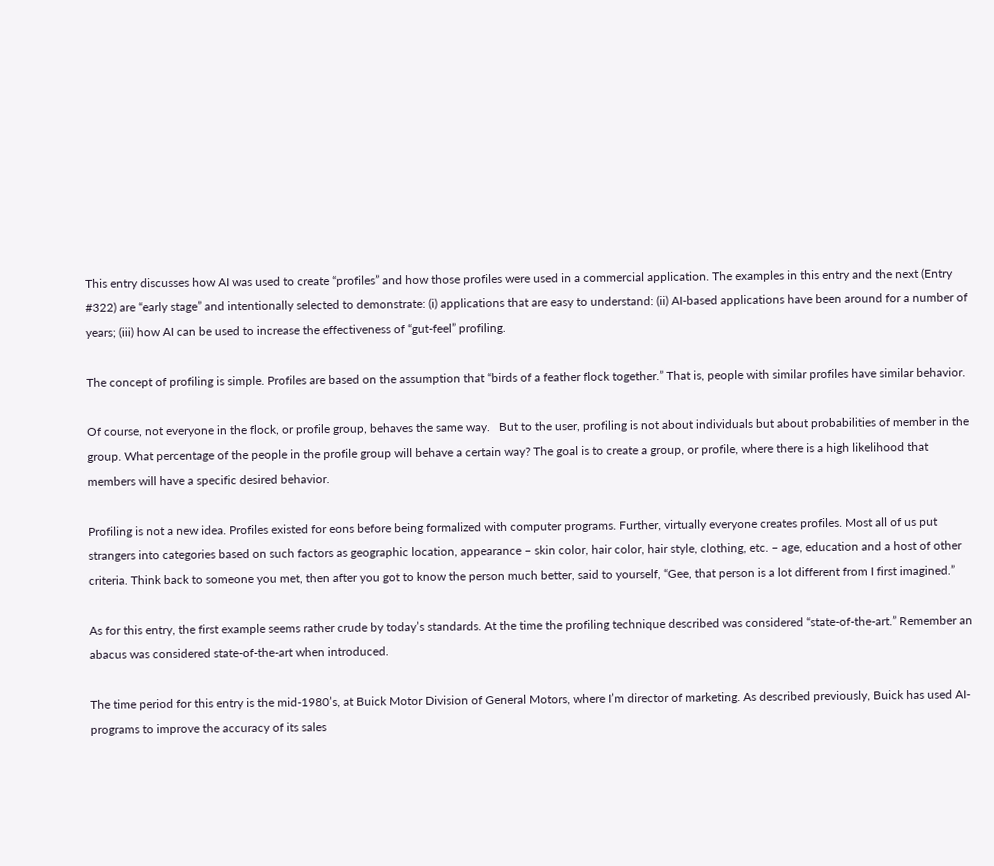This entry discusses how AI was used to create “profiles” and how those profiles were used in a commercial application. The examples in this entry and the next (Entry #322) are “early stage” and intentionally selected to demonstrate: (i) applications that are easy to understand: (ii) AI-based applications have been around for a number of years; (iii) how AI can be used to increase the effectiveness of “gut-feel” profiling.

The concept of profiling is simple. Profiles are based on the assumption that “birds of a feather flock together.” That is, people with similar profiles have similar behavior.

Of course, not everyone in the flock, or profile group, behaves the same way.   But to the user, profiling is not about individuals but about probabilities of member in the group. What percentage of the people in the profile group will behave a certain way? The goal is to create a group, or profile, where there is a high likelihood that members will have a specific desired behavior.

Profiling is not a new idea. Profiles existed for eons before being formalized with computer programs. Further, virtually everyone creates profiles. Most all of us put strangers into categories based on such factors as geographic location, appearance – skin color, hair color, hair style, clothing, etc. – age, education and a host of other criteria. Think back to someone you met, then after you got to know the person much better, said to yourself, “Gee, that person is a lot different from I first imagined.”

As for this entry, the first example seems rather crude by today’s standards. At the time the profiling technique described was considered “state-of-the-art.” Remember an abacus was considered state-of-the-art when introduced.

The time period for this entry is the mid-1980’s, at Buick Motor Division of General Motors, where I’m director of marketing. As described previously, Buick has used AI-programs to improve the accuracy of its sales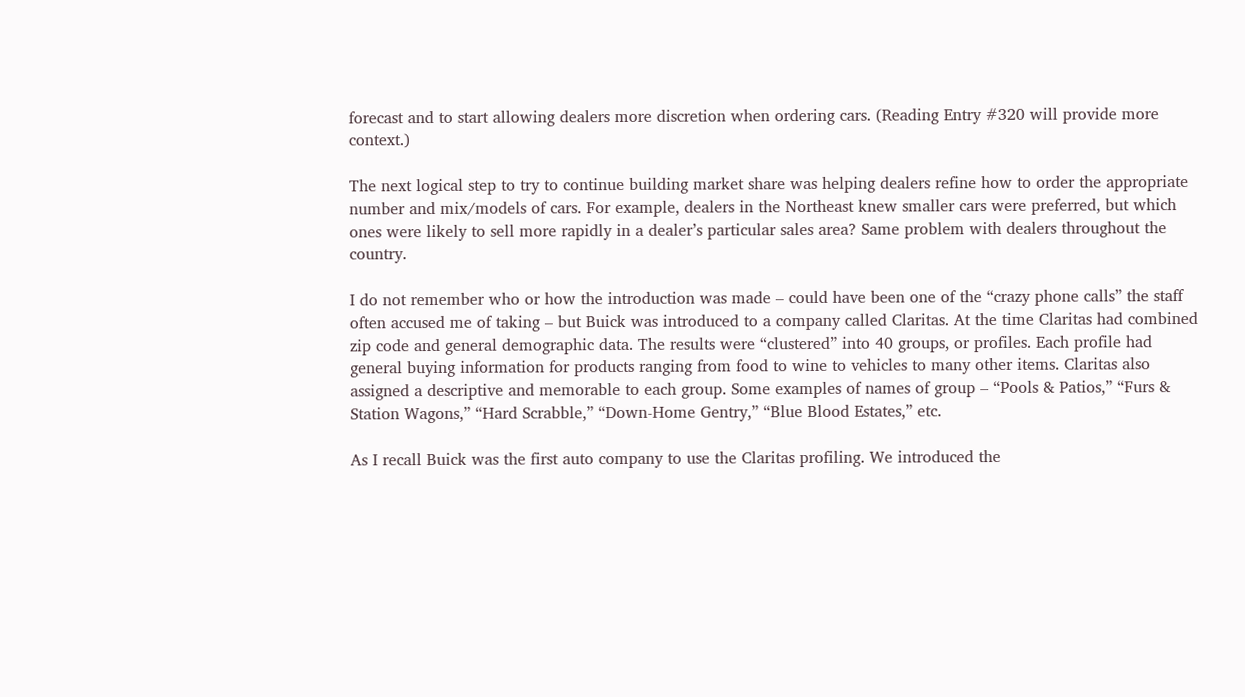forecast and to start allowing dealers more discretion when ordering cars. (Reading Entry #320 will provide more context.)

The next logical step to try to continue building market share was helping dealers refine how to order the appropriate number and mix/models of cars. For example, dealers in the Northeast knew smaller cars were preferred, but which ones were likely to sell more rapidly in a dealer’s particular sales area? Same problem with dealers throughout the country.

I do not remember who or how the introduction was made – could have been one of the “crazy phone calls” the staff often accused me of taking – but Buick was introduced to a company called Claritas. At the time Claritas had combined zip code and general demographic data. The results were “clustered” into 40 groups, or profiles. Each profile had general buying information for products ranging from food to wine to vehicles to many other items. Claritas also assigned a descriptive and memorable to each group. Some examples of names of group – “Pools & Patios,” “Furs & Station Wagons,” “Hard Scrabble,” “Down-Home Gentry,” “Blue Blood Estates,” etc.

As I recall Buick was the first auto company to use the Claritas profiling. We introduced the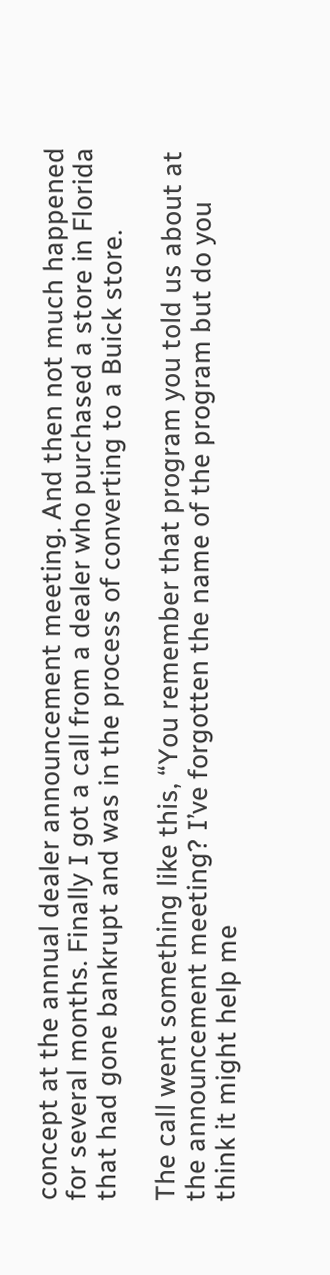concept at the annual dealer announcement meeting. And then not much happened for several months. Finally I got a call from a dealer who purchased a store in Florida that had gone bankrupt and was in the process of converting to a Buick store.

The call went something like this, “You remember that program you told us about at the announcement meeting? I’ve forgotten the name of the program but do you think it might help me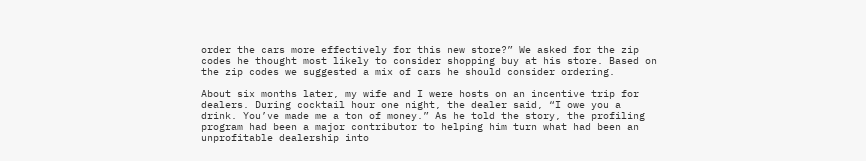order the cars more effectively for this new store?” We asked for the zip codes he thought most likely to consider shopping buy at his store. Based on the zip codes we suggested a mix of cars he should consider ordering.

About six months later, my wife and I were hosts on an incentive trip for dealers. During cocktail hour one night, the dealer said, “I owe you a drink. You’ve made me a ton of money.” As he told the story, the profiling program had been a major contributor to helping him turn what had been an unprofitable dealership into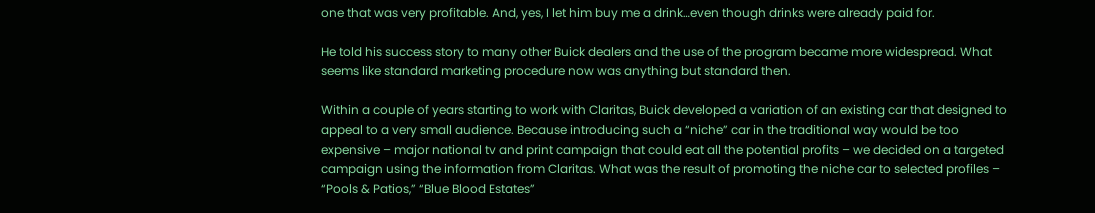one that was very profitable. And, yes, I let him buy me a drink…even though drinks were already paid for.

He told his success story to many other Buick dealers and the use of the program became more widespread. What seems like standard marketing procedure now was anything but standard then.

Within a couple of years starting to work with Claritas, Buick developed a variation of an existing car that designed to appeal to a very small audience. Because introducing such a “niche” car in the traditional way would be too expensive – major national tv and print campaign that could eat all the potential profits – we decided on a targeted campaign using the information from Claritas. What was the result of promoting the niche car to selected profiles – “Pools & Patios,” “Blue Blood Estates”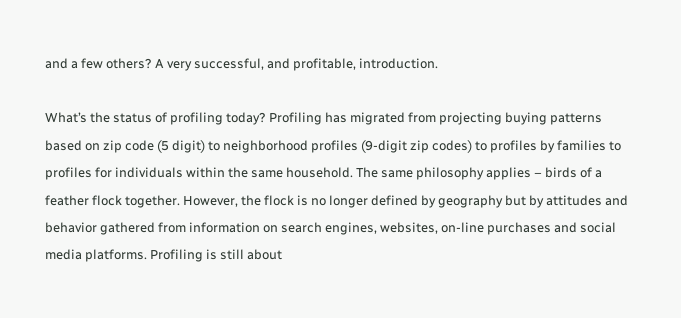and a few others? A very successful, and profitable, introduction.

What’s the status of profiling today? Profiling has migrated from projecting buying patterns based on zip code (5 digit) to neighborhood profiles (9-digit zip codes) to profiles by families to profiles for individuals within the same household. The same philosophy applies – birds of a feather flock together. However, the flock is no longer defined by geography but by attitudes and behavior gathered from information on search engines, websites, on-line purchases and social media platforms. Profiling is still about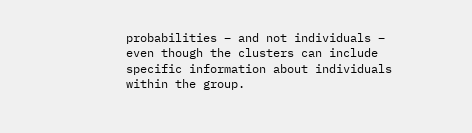probabilities – and not individuals – even though the clusters can include specific information about individuals within the group.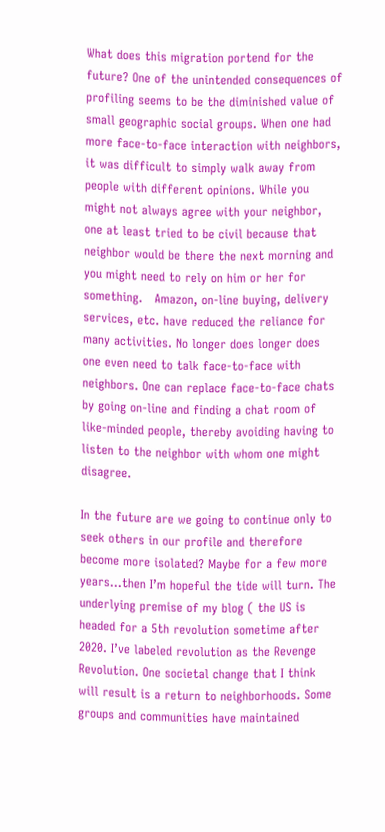What does this migration portend for the future? One of the unintended consequences of profiling seems to be the diminished value of small geographic social groups. When one had more face-to-face interaction with neighbors, it was difficult to simply walk away from people with different opinions. While you might not always agree with your neighbor, one at least tried to be civil because that neighbor would be there the next morning and you might need to rely on him or her for something.   Amazon, on-line buying, delivery services, etc. have reduced the reliance for many activities. No longer does longer does one even need to talk face-to-face with neighbors. One can replace face-to-face chats by going on-line and finding a chat room of like-minded people, thereby avoiding having to listen to the neighbor with whom one might disagree.

In the future are we going to continue only to seek others in our profile and therefore become more isolated? Maybe for a few more years…then I’m hopeful the tide will turn. The underlying premise of my blog ( the US is headed for a 5th revolution sometime after 2020. I’ve labeled revolution as the Revenge Revolution. One societal change that I think will result is a return to neighborhoods. Some groups and communities have maintained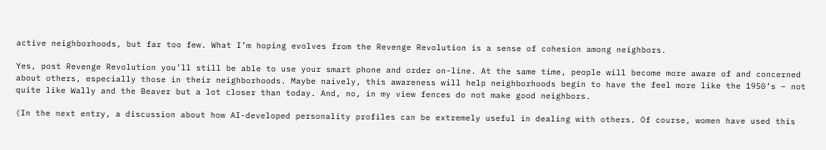active neighborhoods, but far too few. What I’m hoping evolves from the Revenge Revolution is a sense of cohesion among neighbors.

Yes, post Revenge Revolution you’ll still be able to use your smart phone and order on-line. At the same time, people will become more aware of and concerned about others, especially those in their neighborhoods. Maybe naively, this awareness will help neighborhoods begin to have the feel more like the 1950’s – not quite like Wally and the Beaver but a lot closer than today. And, no, in my view fences do not make good neighbors.

(In the next entry, a discussion about how AI-developed personality profiles can be extremely useful in dealing with others. Of course, women have used this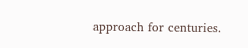approach for centuries.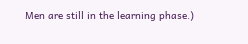Men are still in the learning phase.)